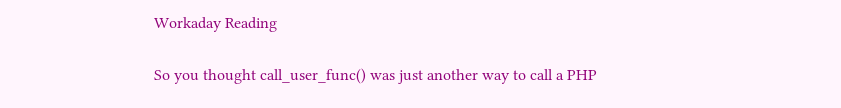Workaday Reading

So you thought call_user_func() was just another way to call a PHP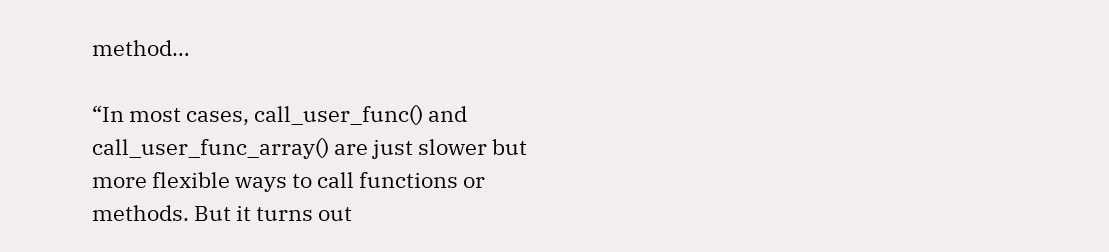method…

“In most cases, call_user_func() and call_user_func_array() are just slower but more flexible ways to call functions or methods. But it turns out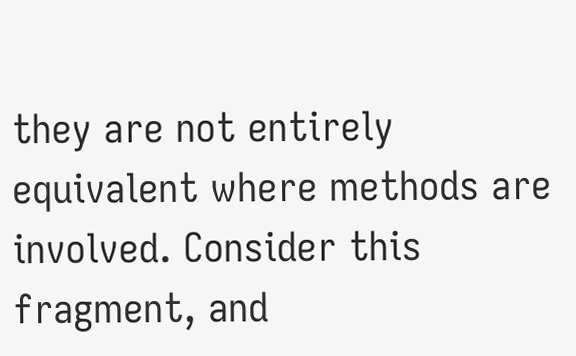they are not entirely equivalent where methods are involved. Consider this fragment, and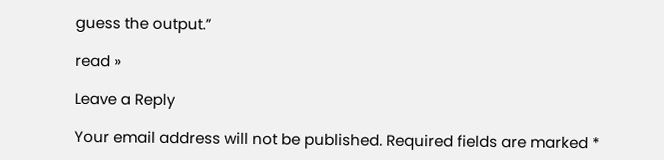guess the output.”

read »

Leave a Reply

Your email address will not be published. Required fields are marked *